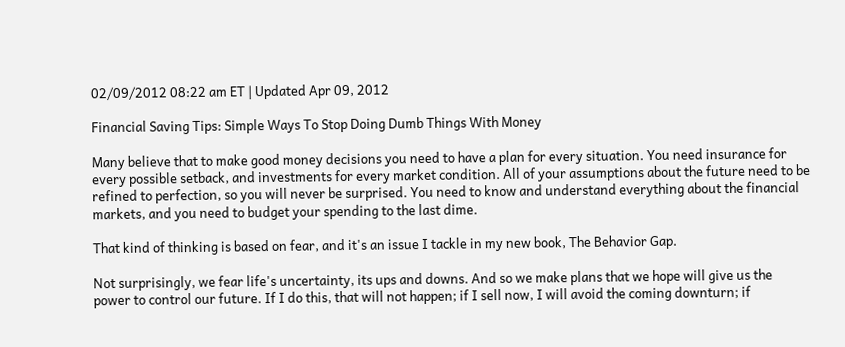02/09/2012 08:22 am ET | Updated Apr 09, 2012

Financial Saving Tips: Simple Ways To Stop Doing Dumb Things With Money

Many believe that to make good money decisions you need to have a plan for every situation. You need insurance for every possible setback, and investments for every market condition. All of your assumptions about the future need to be refined to perfection, so you will never be surprised. You need to know and understand everything about the financial markets, and you need to budget your spending to the last dime.

That kind of thinking is based on fear, and it's an issue I tackle in my new book, The Behavior Gap.

Not surprisingly, we fear life's uncertainty, its ups and downs. And so we make plans that we hope will give us the power to control our future. If I do this, that will not happen; if I sell now, I will avoid the coming downturn; if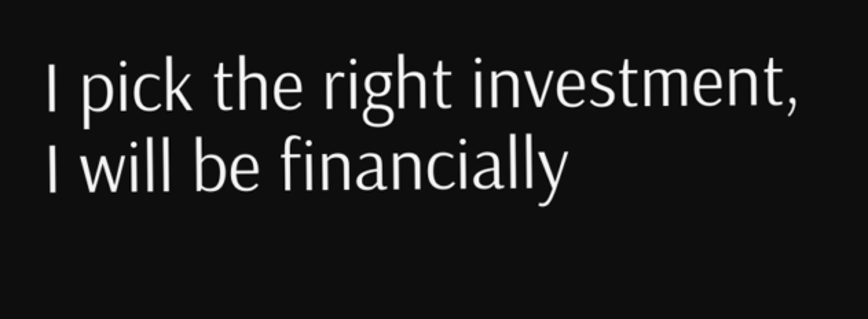I pick the right investment, I will be financially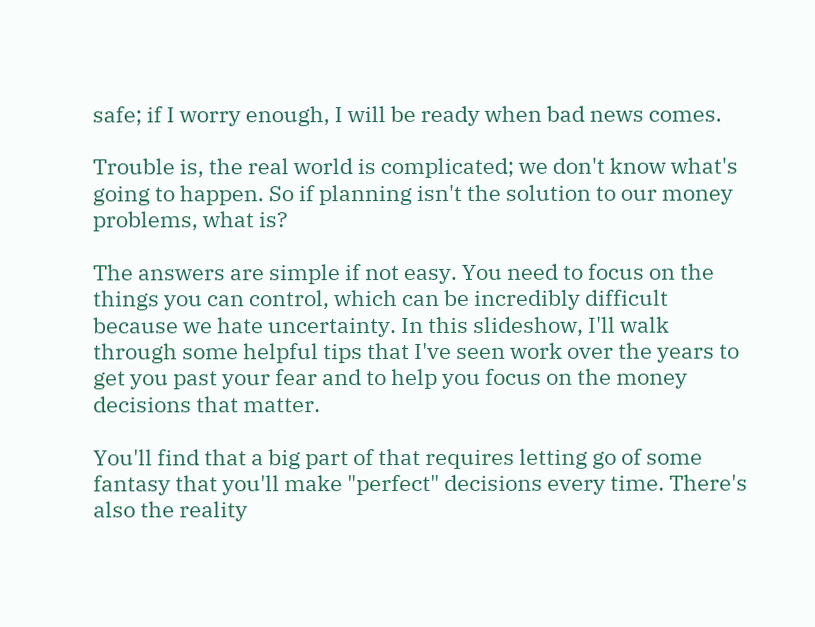safe; if I worry enough, I will be ready when bad news comes.

Trouble is, the real world is complicated; we don't know what's going to happen. So if planning isn't the solution to our money problems, what is?

The answers are simple if not easy. You need to focus on the things you can control, which can be incredibly difficult because we hate uncertainty. In this slideshow, I'll walk through some helpful tips that I've seen work over the years to get you past your fear and to help you focus on the money decisions that matter.

You'll find that a big part of that requires letting go of some fantasy that you'll make "perfect" decisions every time. There's also the reality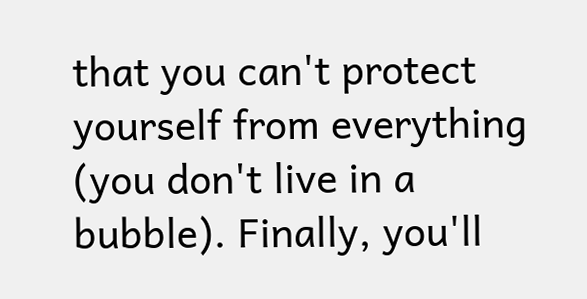that you can't protect yourself from everything (you don't live in a bubble). Finally, you'll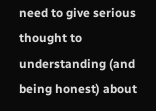need to give serious thought to understanding (and being honest) about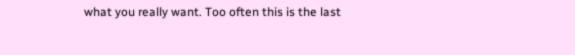what you really want. Too often this is the last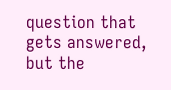question that gets answered, but the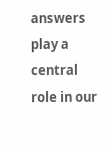answers play a central role in our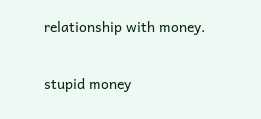relationship with money.

stupid money